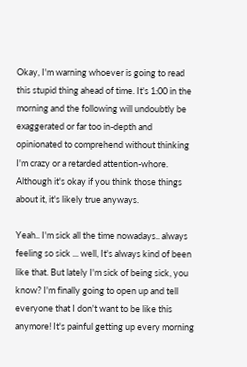Okay, I'm warning whoever is going to read this stupid thing ahead of time. It's 1:00 in the morning and the following will undoubtly be exaggerated or far too in-depth and opinionated to comprehend without thinking I'm crazy or a retarded attention-whore. Although it's okay if you think those things about it, it's likely true anyways.

Yeah.. I'm sick all the time nowadays.. always feeling so sick ... well, It's always kind of been like that. But lately I'm sick of being sick, you know? I'm finally going to open up and tell everyone that I don't want to be like this anymore! It's painful getting up every morning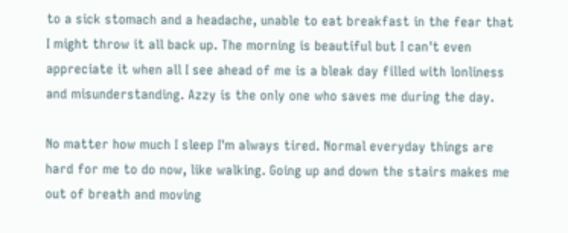to a sick stomach and a headache, unable to eat breakfast in the fear that I might throw it all back up. The morning is beautiful but I can't even appreciate it when all I see ahead of me is a bleak day filled with lonliness and misunderstanding. Azzy is the only one who saves me during the day.

No matter how much I sleep I'm always tired. Normal everyday things are hard for me to do now, like walking. Going up and down the stairs makes me out of breath and moving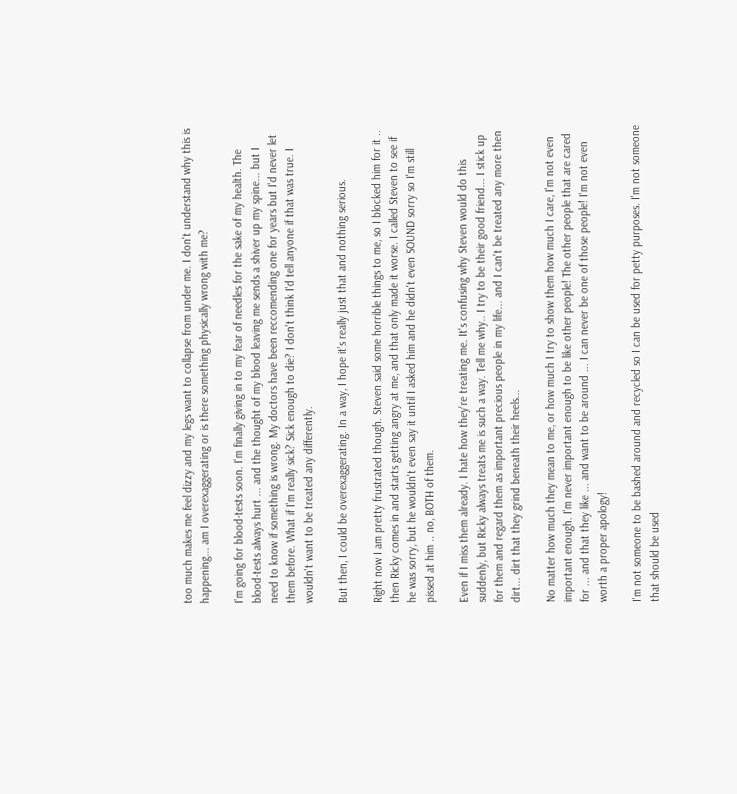too much makes me feel dizzy and my legs want to collapse from under me. I don't understand why this is happening... am I overexaggerating or is there something physically wrong with me?

I'm going for blood-tests soon. I'm finally giving in to my fear of needles for the sake of my health. The blood-tests always hurt ... and the thought of my blood leaving me sends a shiver up my spine... but I need to know if something is wrong. My doctors have been reccomending one for years but I'd never let them before. What if I'm really sick? Sick enough to die? I don't think I'd tell anyone if that was true. I wouldn't want to be treated any differently.

But then, I could be overexaggerating. In a way, I hope it's really just that and nothing serious.

Right now I am pretty frustrated though. Steven said some horrible things to me, so I blocked him for it .. then Ricky comes in and starts getting angry at me, and that only made it worse. I called Steven to see if he was sorry, but he wouldn't even say it until I asked him and he didn't even SOUND sorry so I'm still pissed at him .. no, BOTH of them.

Even if I miss them already. I hate how they're treating me. It's confusing why Steven would do this suddenly, but Ricky always treats me is such a way. Tell me why.. I try to be their good friend... I stick up for them and regard them as important precious people in my life... and I can't be treated any more then dirt... dirt that they grind beneath their heels...

No matter how much they mean to me, or how much I try to show them how much I care, I'm not even important enough. I'm never important enough to be like other people! The other people that are cared for ... and that they like ... and want to be around ... I can never be one of those people! I'm not even worth a proper apology!

I'm not someone to be bashed around and recycled so I can be used for petty purposes. I'm not someone that should be used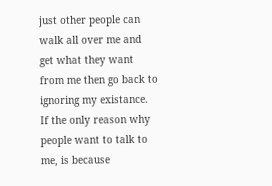just other people can walk all over me and get what they want from me then go back to ignoring my existance. If the only reason why people want to talk to me, is because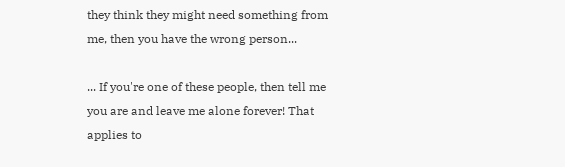they think they might need something from me, then you have the wrong person...

... If you're one of these people, then tell me you are and leave me alone forever! That applies to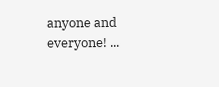anyone and everyone! ...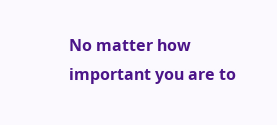No matter how important you are to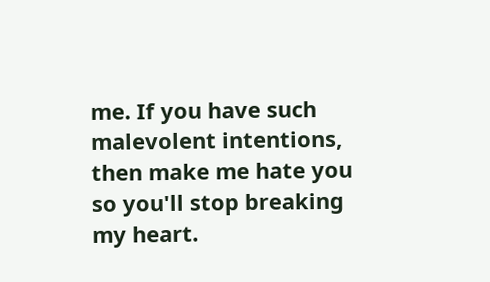me. If you have such malevolent intentions, then make me hate you so you'll stop breaking my heart.